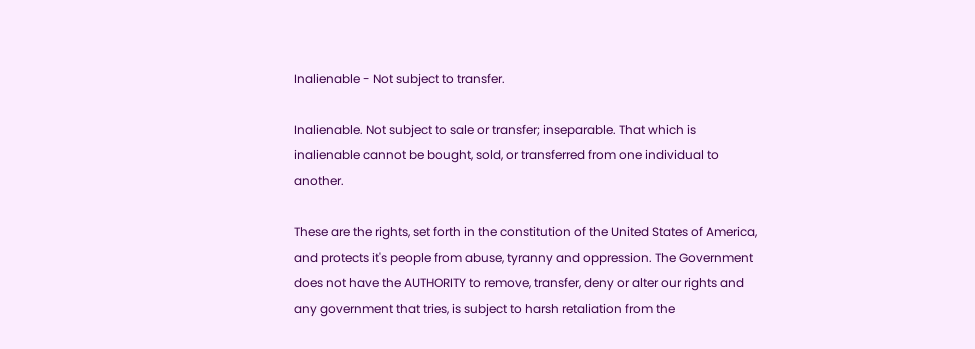Inalienable - Not subject to transfer.

Inalienable. Not subject to sale or transfer; inseparable. That which is inalienable cannot be bought, sold, or transferred from one individual to another.

These are the rights, set forth in the constitution of the United States of America, and protects it's people from abuse, tyranny and oppression. The Government does not have the AUTHORITY to remove, transfer, deny or alter our rights and any government that tries, is subject to harsh retaliation from the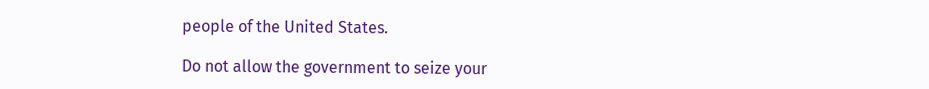people of the United States.

Do not allow the government to seize your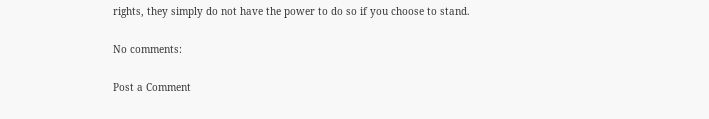rights, they simply do not have the power to do so if you choose to stand.

No comments:

Post a Comment